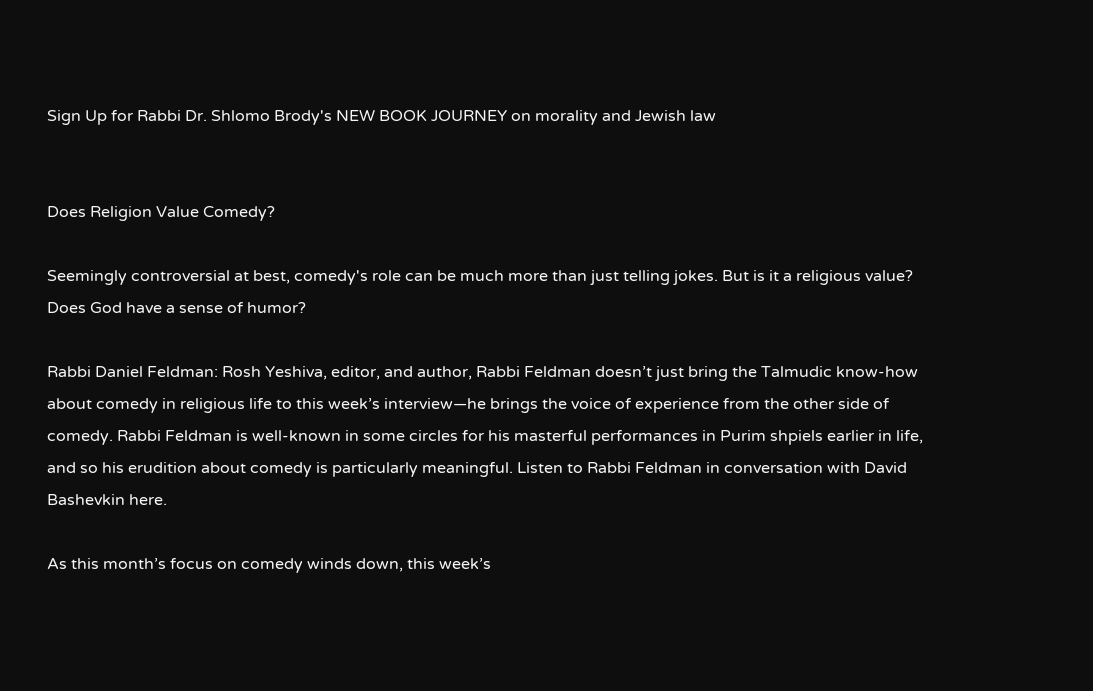Sign Up for Rabbi Dr. Shlomo Brody's NEW BOOK JOURNEY on morality and Jewish law


Does Religion Value Comedy?

Seemingly controversial at best, comedy's role can be much more than just telling jokes. But is it a religious value? Does God have a sense of humor?

Rabbi Daniel Feldman: Rosh Yeshiva, editor, and author, Rabbi Feldman doesn’t just bring the Talmudic know-how about comedy in religious life to this week’s interview—he brings the voice of experience from the other side of comedy. Rabbi Feldman is well-known in some circles for his masterful performances in Purim shpiels earlier in life, and so his erudition about comedy is particularly meaningful. Listen to Rabbi Feldman in conversation with David Bashevkin here.

As this month’s focus on comedy winds down, this week’s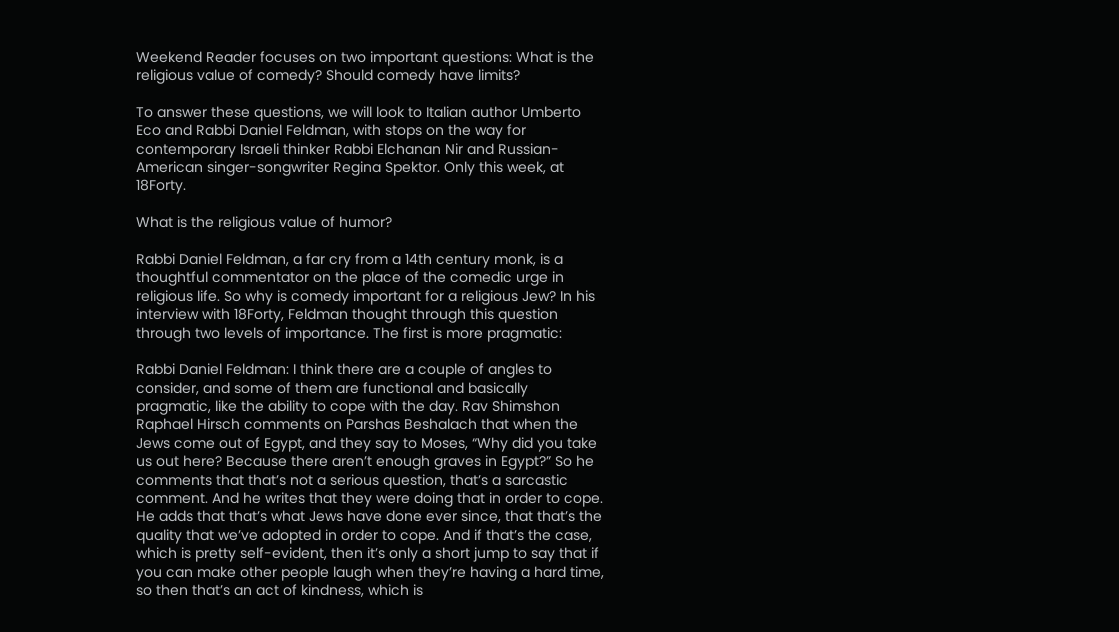Weekend Reader focuses on two important questions: What is the religious value of comedy? Should comedy have limits?

To answer these questions, we will look to Italian author Umberto Eco and Rabbi Daniel Feldman, with stops on the way for contemporary Israeli thinker Rabbi Elchanan Nir and Russian-American singer-songwriter Regina Spektor. Only this week, at 18Forty.

What is the religious value of humor?

Rabbi Daniel Feldman, a far cry from a 14th century monk, is a thoughtful commentator on the place of the comedic urge in religious life. So why is comedy important for a religious Jew? In his interview with 18Forty, Feldman thought through this question through two levels of importance. The first is more pragmatic:

Rabbi Daniel Feldman: I think there are a couple of angles to consider, and some of them are functional and basically pragmatic, like the ability to cope with the day. Rav Shimshon Raphael Hirsch comments on Parshas Beshalach that when the Jews come out of Egypt, and they say to Moses, “Why did you take us out here? Because there aren’t enough graves in Egypt?” So he comments that that’s not a serious question, that’s a sarcastic comment. And he writes that they were doing that in order to cope. He adds that that’s what Jews have done ever since, that that’s the quality that we’ve adopted in order to cope. And if that’s the case, which is pretty self-evident, then it’s only a short jump to say that if you can make other people laugh when they’re having a hard time, so then that’s an act of kindness, which is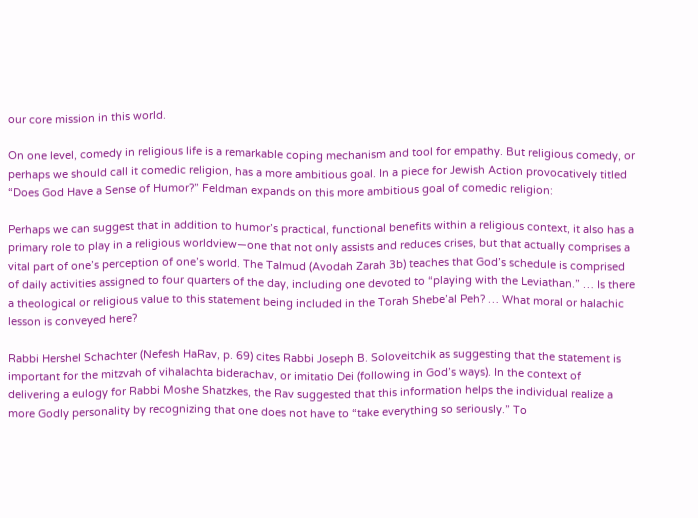our core mission in this world.

On one level, comedy in religious life is a remarkable coping mechanism and tool for empathy. But religious comedy, or perhaps we should call it comedic religion, has a more ambitious goal. In a piece for Jewish Action provocatively titled “Does God Have a Sense of Humor?” Feldman expands on this more ambitious goal of comedic religion:

Perhaps we can suggest that in addition to humor’s practical, functional benefits within a religious context, it also has a primary role to play in a religious worldview—one that not only assists and reduces crises, but that actually comprises a vital part of one’s perception of one’s world. The Talmud (Avodah Zarah 3b) teaches that God’s schedule is comprised of daily activities assigned to four quarters of the day, including one devoted to “playing with the Leviathan.” … Is there a theological or religious value to this statement being included in the Torah Shebe’al Peh? … What moral or halachic lesson is conveyed here?

Rabbi Hershel Schachter (Nefesh HaRav, p. 69) cites Rabbi Joseph B. Soloveitchik as suggesting that the statement is important for the mitzvah of vihalachta biderachav, or imitatio Dei (following in God’s ways). In the context of delivering a eulogy for Rabbi Moshe Shatzkes, the Rav suggested that this information helps the individual realize a more Godly personality by recognizing that one does not have to “take everything so seriously.” To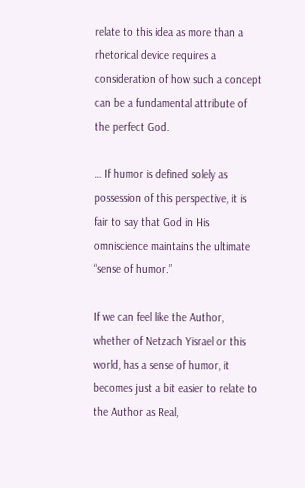relate to this idea as more than a rhetorical device requires a consideration of how such a concept can be a fundamental attribute of the perfect God.

… If humor is defined solely as possession of this perspective, it is fair to say that God in His omniscience maintains the ultimate “sense of humor.”

If we can feel like the Author, whether of Netzach Yisrael or this world, has a sense of humor, it becomes just a bit easier to relate to the Author as Real,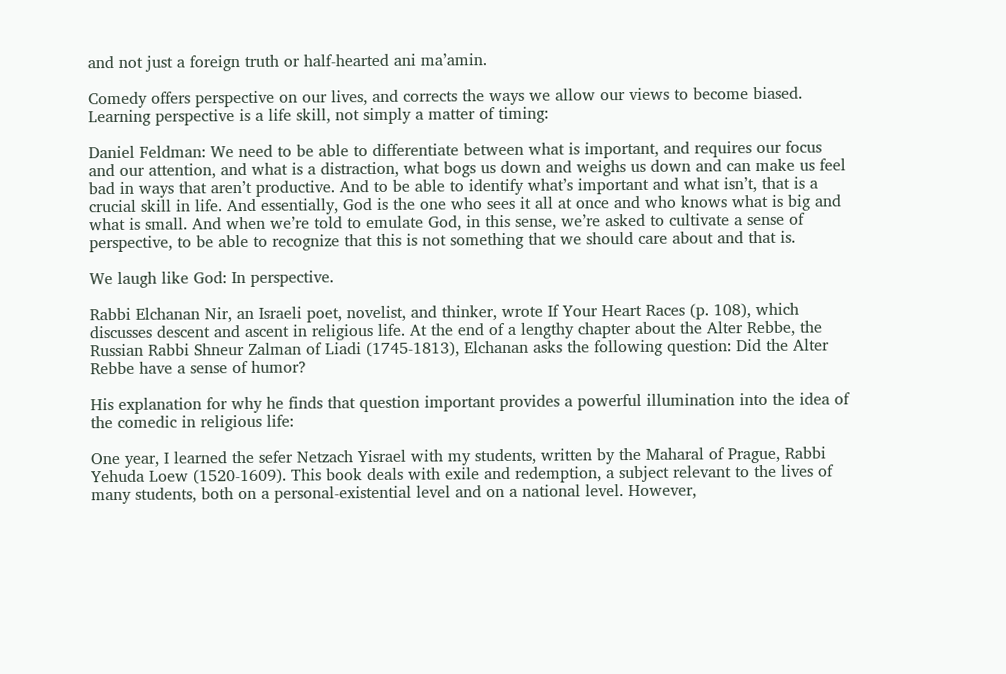and not just a foreign truth or half-hearted ani ma’amin.

Comedy offers perspective on our lives, and corrects the ways we allow our views to become biased. Learning perspective is a life skill, not simply a matter of timing:

Daniel Feldman: We need to be able to differentiate between what is important, and requires our focus and our attention, and what is a distraction, what bogs us down and weighs us down and can make us feel bad in ways that aren’t productive. And to be able to identify what’s important and what isn’t, that is a crucial skill in life. And essentially, God is the one who sees it all at once and who knows what is big and what is small. And when we’re told to emulate God, in this sense, we’re asked to cultivate a sense of perspective, to be able to recognize that this is not something that we should care about and that is.

We laugh like God: In perspective.

Rabbi Elchanan Nir, an Israeli poet, novelist, and thinker, wrote If Your Heart Races (p. 108), which discusses descent and ascent in religious life. At the end of a lengthy chapter about the Alter Rebbe, the Russian Rabbi Shneur Zalman of Liadi (1745-1813), Elchanan asks the following question: Did the Alter Rebbe have a sense of humor?

His explanation for why he finds that question important provides a powerful illumination into the idea of the comedic in religious life:

One year, I learned the sefer Netzach Yisrael with my students, written by the Maharal of Prague, Rabbi Yehuda Loew (1520-1609). This book deals with exile and redemption, a subject relevant to the lives of many students, both on a personal-existential level and on a national level. However,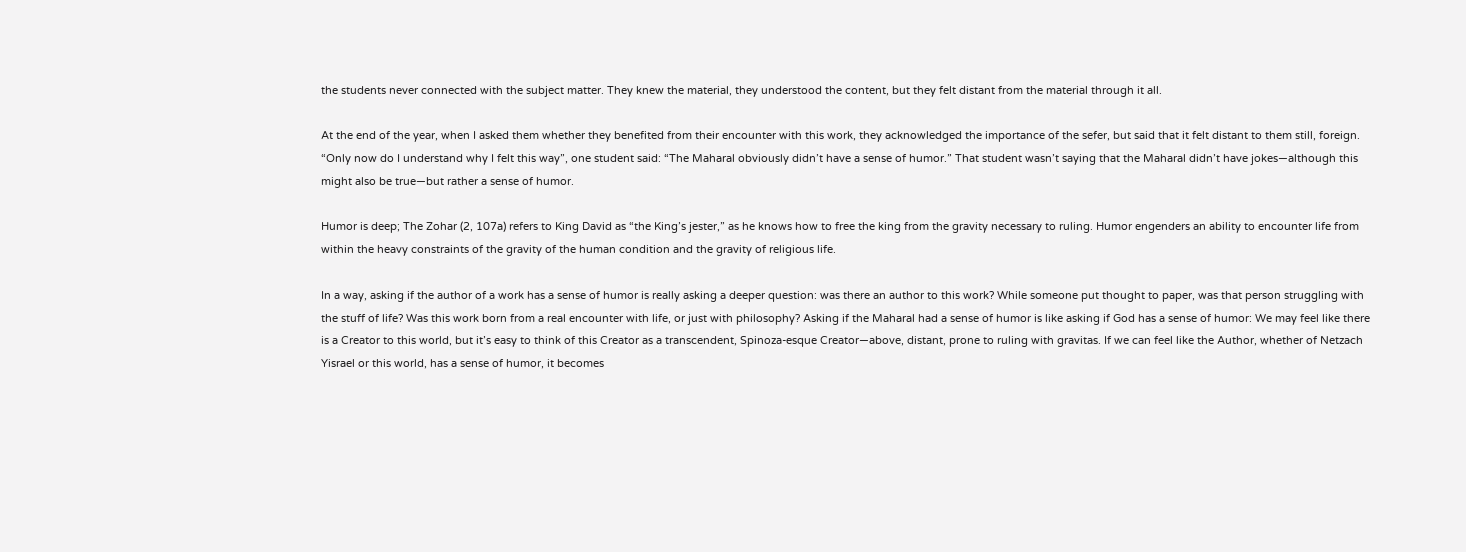the students never connected with the subject matter. They knew the material, they understood the content, but they felt distant from the material through it all.

At the end of the year, when I asked them whether they benefited from their encounter with this work, they acknowledged the importance of the sefer, but said that it felt distant to them still, foreign. “Only now do I understand why I felt this way”, one student said: “The Maharal obviously didn’t have a sense of humor.” That student wasn’t saying that the Maharal didn’t have jokes—although this might also be true—but rather a sense of humor.

Humor is deep; The Zohar (2, 107a) refers to King David as “the King’s jester,” as he knows how to free the king from the gravity necessary to ruling. Humor engenders an ability to encounter life from within the heavy constraints of the gravity of the human condition and the gravity of religious life.

In a way, asking if the author of a work has a sense of humor is really asking a deeper question: was there an author to this work? While someone put thought to paper, was that person struggling with the stuff of life? Was this work born from a real encounter with life, or just with philosophy? Asking if the Maharal had a sense of humor is like asking if God has a sense of humor: We may feel like there is a Creator to this world, but it’s easy to think of this Creator as a transcendent, Spinoza-esque Creator—above, distant, prone to ruling with gravitas. If we can feel like the Author, whether of Netzach Yisrael or this world, has a sense of humor, it becomes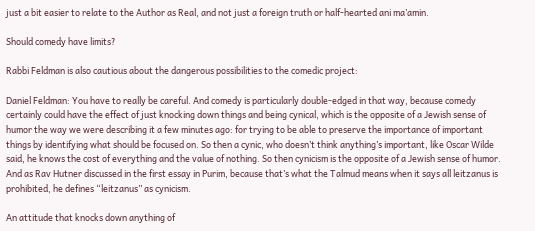just a bit easier to relate to the Author as Real, and not just a foreign truth or half-hearted ani ma’amin.

Should comedy have limits?

Rabbi Feldman is also cautious about the dangerous possibilities to the comedic project:

Daniel Feldman: You have to really be careful. And comedy is particularly double-edged in that way, because comedy certainly could have the effect of just knocking down things and being cynical, which is the opposite of a Jewish sense of humor the way we were describing it a few minutes ago: for trying to be able to preserve the importance of important things by identifying what should be focused on. So then a cynic, who doesn’t think anything’s important, like Oscar Wilde said, he knows the cost of everything and the value of nothing. So then cynicism is the opposite of a Jewish sense of humor. And as Rav Hutner discussed in the first essay in Purim, because that’s what the Talmud means when it says all leitzanus is prohibited, he defines “leitzanus” as cynicism.

An attitude that knocks down anything of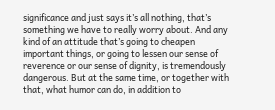significance and just says it’s all nothing, that’s something we have to really worry about. And any kind of an attitude that’s going to cheapen important things, or going to lessen our sense of reverence or our sense of dignity, is tremendously dangerous. But at the same time, or together with that, what humor can do, in addition to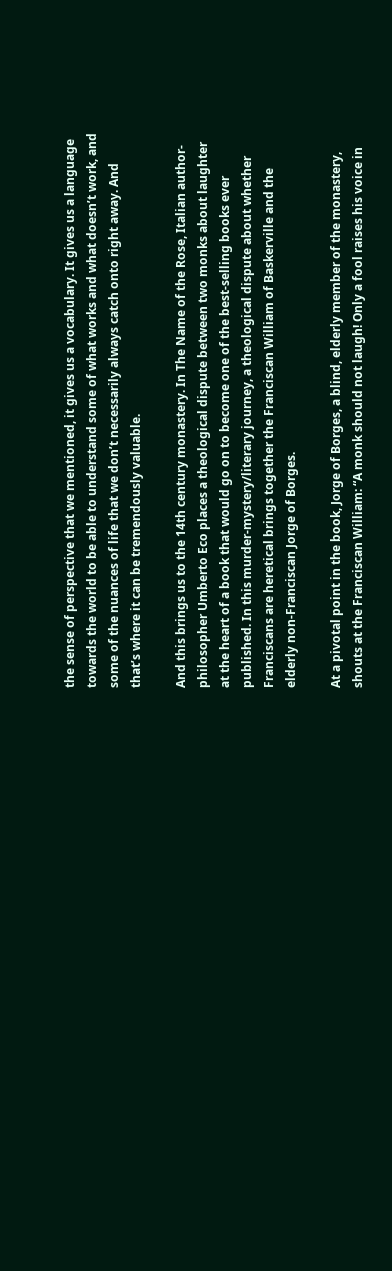the sense of perspective that we mentioned, it gives us a vocabulary. It gives us a language towards the world to be able to understand some of what works and what doesn’t work, and some of the nuances of life that we don’t necessarily always catch onto right away. And that’s where it can be tremendously valuable.

And this brings us to the 14th century monastery. In The Name of the Rose, Italian author-philosopher Umberto Eco places a theological dispute between two monks about laughter at the heart of a book that would go on to become one of the best-selling books ever published. In this murder-mystery/literary journey, a theological dispute about whether Franciscans are heretical brings together the Franciscan William of Baskerville and the elderly non-Franciscan Jorge of Borges.

At a pivotal point in the book, Jorge of Borges, a blind, elderly member of the monastery, shouts at the Franciscan William: “A monk should not laugh! Only a fool raises his voice in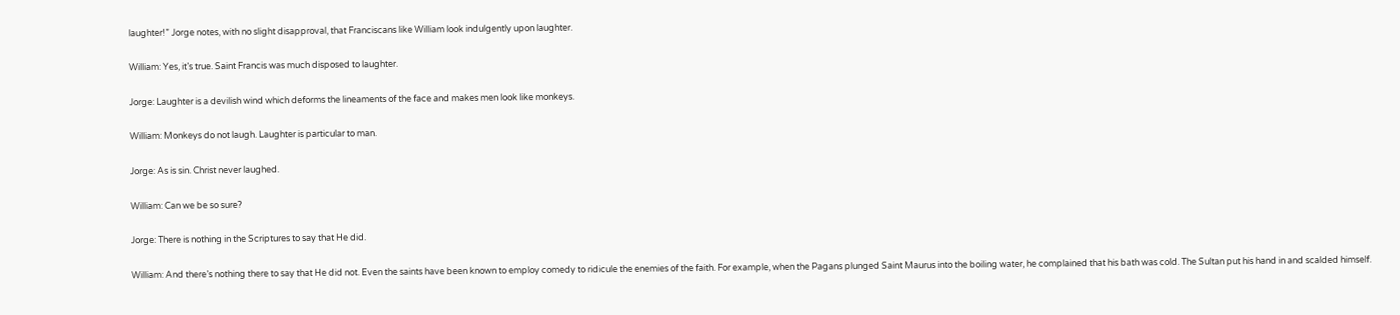laughter!” Jorge notes, with no slight disapproval, that Franciscans like William look indulgently upon laughter.

William: Yes, it’s true. Saint Francis was much disposed to laughter.

Jorge: Laughter is a devilish wind which deforms the lineaments of the face and makes men look like monkeys.

William: Monkeys do not laugh. Laughter is particular to man.

Jorge: As is sin. Christ never laughed.

William: Can we be so sure?

Jorge: There is nothing in the Scriptures to say that He did.

William: And there’s nothing there to say that He did not. Even the saints have been known to employ comedy to ridicule the enemies of the faith. For example, when the Pagans plunged Saint Maurus into the boiling water, he complained that his bath was cold. The Sultan put his hand in and scalded himself.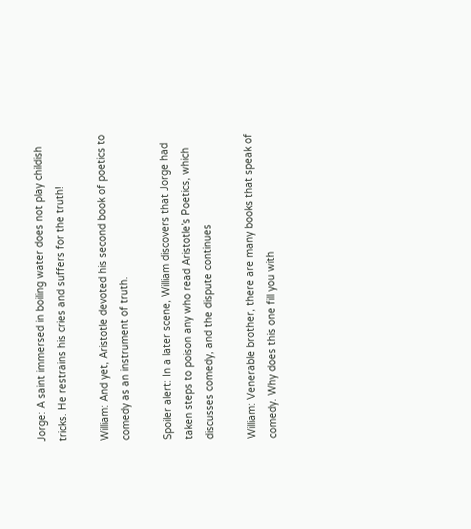Jorge: A saint immersed in boiling water does not play childish tricks. He restrains his cries and suffers for the truth!

William: And yet, Aristotle devoted his second book of poetics to comedy as an instrument of truth.

Spoiler alert: In a later scene, William discovers that Jorge had taken steps to poison any who read Aristotle’s Poetics, which discusses comedy, and the dispute continues

William: Venerable brother, there are many books that speak of comedy. Why does this one fill you with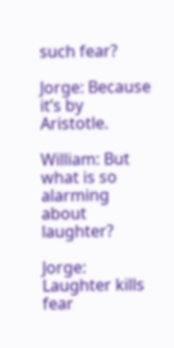such fear?

Jorge: Because it’s by Aristotle.

William: But what is so alarming about laughter?

Jorge: Laughter kills fear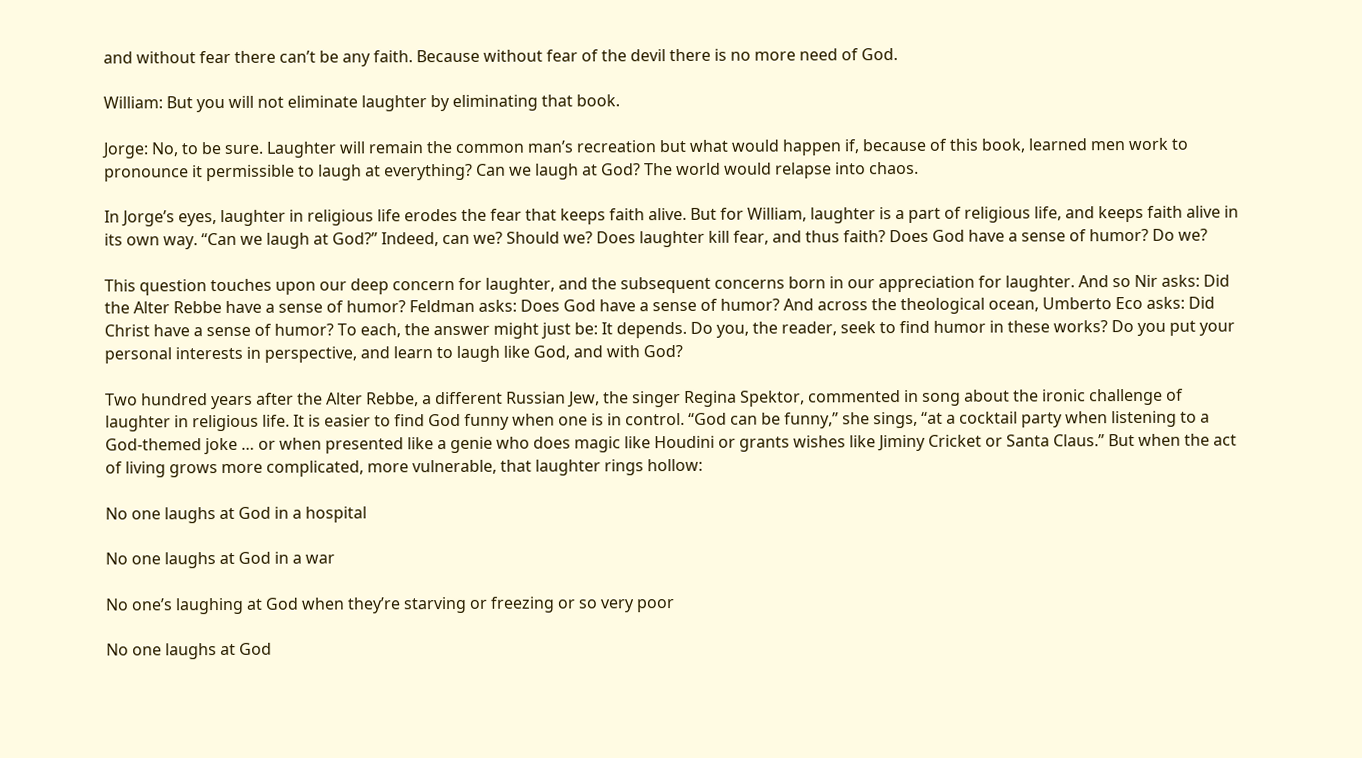and without fear there can’t be any faith. Because without fear of the devil there is no more need of God.

William: But you will not eliminate laughter by eliminating that book.

Jorge: No, to be sure. Laughter will remain the common man’s recreation but what would happen if, because of this book, learned men work to pronounce it permissible to laugh at everything? Can we laugh at God? The world would relapse into chaos.

In Jorge’s eyes, laughter in religious life erodes the fear that keeps faith alive. But for William, laughter is a part of religious life, and keeps faith alive in its own way. “Can we laugh at God?” Indeed, can we? Should we? Does laughter kill fear, and thus faith? Does God have a sense of humor? Do we?

This question touches upon our deep concern for laughter, and the subsequent concerns born in our appreciation for laughter. And so Nir asks: Did the Alter Rebbe have a sense of humor? Feldman asks: Does God have a sense of humor? And across the theological ocean, Umberto Eco asks: Did Christ have a sense of humor? To each, the answer might just be: It depends. Do you, the reader, seek to find humor in these works? Do you put your personal interests in perspective, and learn to laugh like God, and with God?

Two hundred years after the Alter Rebbe, a different Russian Jew, the singer Regina Spektor, commented in song about the ironic challenge of laughter in religious life. It is easier to find God funny when one is in control. “God can be funny,” she sings, “at a cocktail party when listening to a God-themed joke … or when presented like a genie who does magic like Houdini or grants wishes like Jiminy Cricket or Santa Claus.” But when the act of living grows more complicated, more vulnerable, that laughter rings hollow:

No one laughs at God in a hospital

No one laughs at God in a war

No one’s laughing at God when they’re starving or freezing or so very poor

No one laughs at God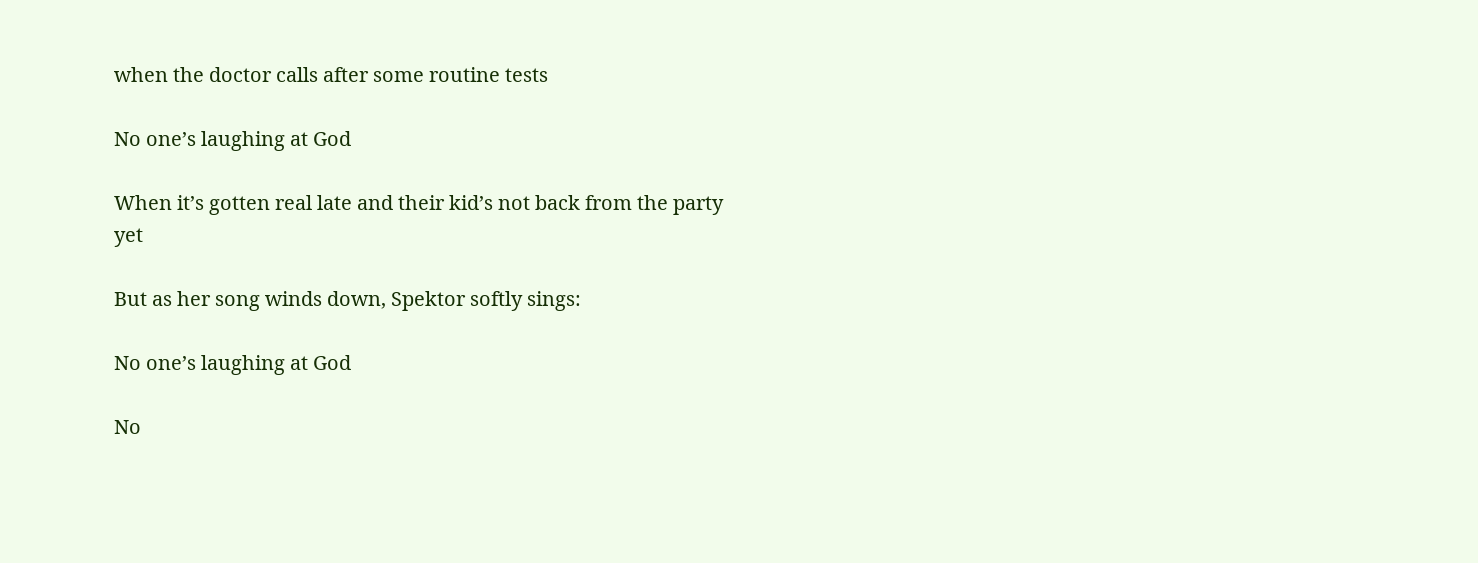when the doctor calls after some routine tests

No one’s laughing at God

When it’s gotten real late and their kid’s not back from the party yet

But as her song winds down, Spektor softly sings:

No one’s laughing at God

No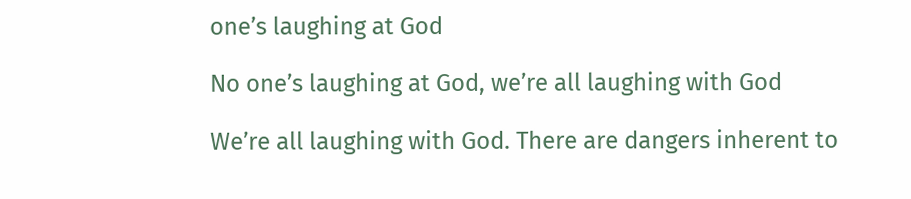one’s laughing at God

No one’s laughing at God, we’re all laughing with God

We’re all laughing with God. There are dangers inherent to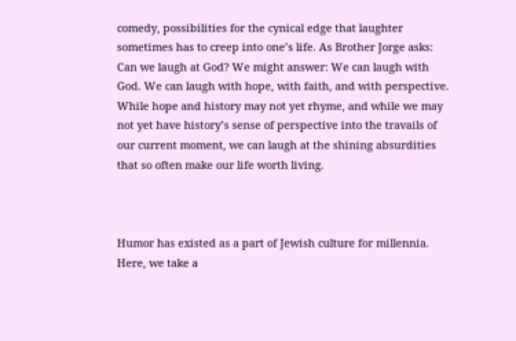comedy, possibilities for the cynical edge that laughter sometimes has to creep into one’s life. As Brother Jorge asks: Can we laugh at God? We might answer: We can laugh with God. We can laugh with hope, with faith, and with perspective. While hope and history may not yet rhyme, and while we may not yet have history’s sense of perspective into the travails of our current moment, we can laugh at the shining absurdities that so often make our life worth living.



Humor has existed as a part of Jewish culture for millennia. Here, we take a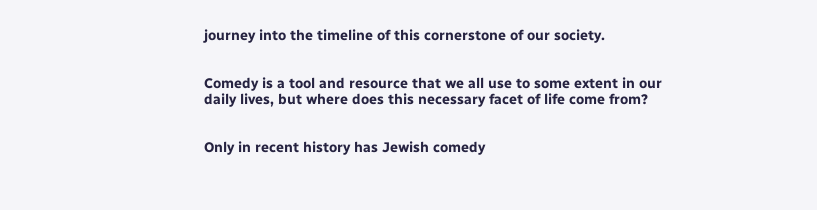journey into the timeline of this cornerstone of our society.


Comedy is a tool and resource that we all use to some extent in our daily lives, but where does this necessary facet of life come from?


Only in recent history has Jewish comedy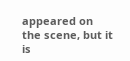appeared on the scene, but it is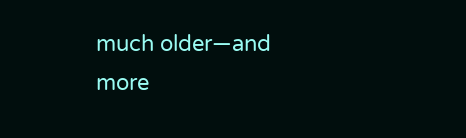much older—and more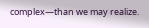complex—than we may realize.